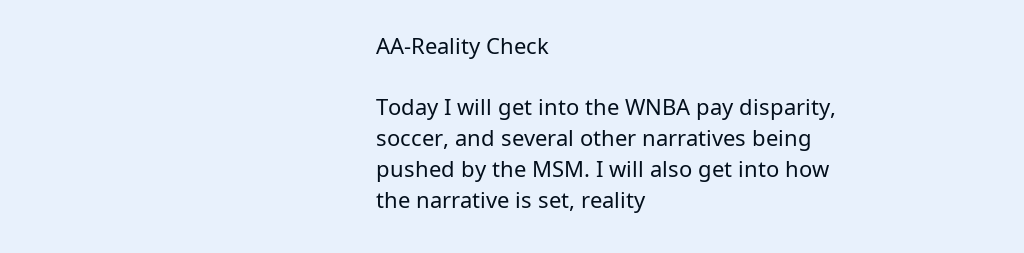AA-Reality Check

Today I will get into the WNBA pay disparity, soccer, and several other narratives being pushed by the MSM. I will also get into how the narrative is set, reality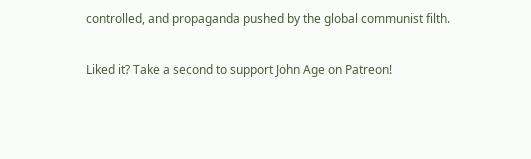controlled, and propaganda pushed by the global communist filth.

Liked it? Take a second to support John Age on Patreon!